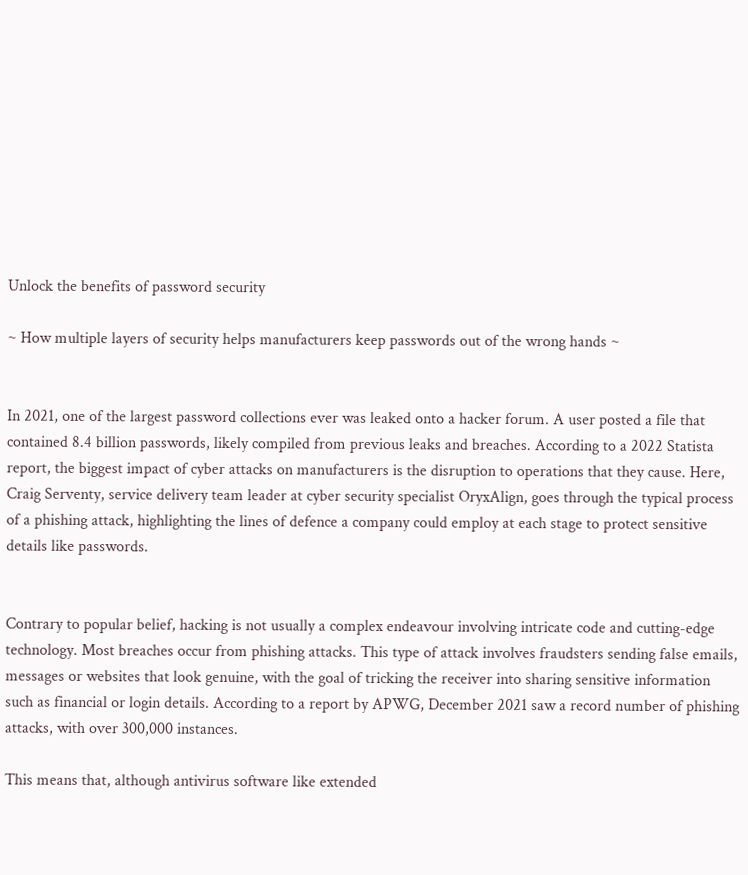Unlock the benefits of password security

~ How multiple layers of security helps manufacturers keep passwords out of the wrong hands ~


In 2021, one of the largest password collections ever was leaked onto a hacker forum. A user posted a file that contained 8.4 billion passwords, likely compiled from previous leaks and breaches. According to a 2022 Statista report, the biggest impact of cyber attacks on manufacturers is the disruption to operations that they cause. Here, Craig Serventy, service delivery team leader at cyber security specialist OryxAlign, goes through the typical process of a phishing attack, highlighting the lines of defence a company could employ at each stage to protect sensitive details like passwords.


Contrary to popular belief, hacking is not usually a complex endeavour involving intricate code and cutting-edge technology. Most breaches occur from phishing attacks. This type of attack involves fraudsters sending false emails, messages or websites that look genuine, with the goal of tricking the receiver into sharing sensitive information such as financial or login details. According to a report by APWG, December 2021 saw a record number of phishing attacks, with over 300,000 instances.

This means that, although antivirus software like extended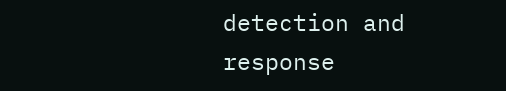detection and response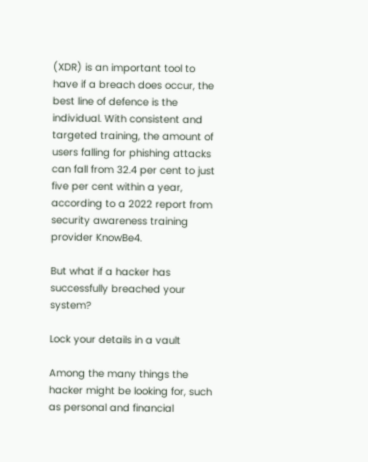(XDR) is an important tool to have if a breach does occur, the best line of defence is the individual. With consistent and targeted training, the amount of users falling for phishing attacks can fall from 32.4 per cent to just five per cent within a year, according to a 2022 report from security awareness training provider KnowBe4.

But what if a hacker has successfully breached your system?

Lock your details in a vault

Among the many things the hacker might be looking for, such as personal and financial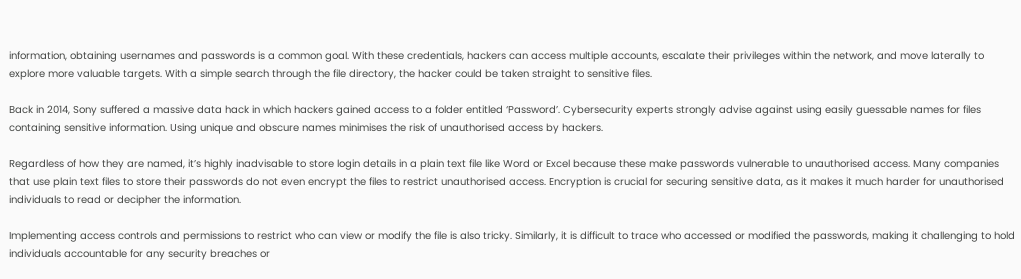information, obtaining usernames and passwords is a common goal. With these credentials, hackers can access multiple accounts, escalate their privileges within the network, and move laterally to explore more valuable targets. With a simple search through the file directory, the hacker could be taken straight to sensitive files.

Back in 2014, Sony suffered a massive data hack in which hackers gained access to a folder entitled ‘Password’. Cybersecurity experts strongly advise against using easily guessable names for files containing sensitive information. Using unique and obscure names minimises the risk of unauthorised access by hackers.

Regardless of how they are named, it’s highly inadvisable to store login details in a plain text file like Word or Excel because these make passwords vulnerable to unauthorised access. Many companies that use plain text files to store their passwords do not even encrypt the files to restrict unauthorised access. Encryption is crucial for securing sensitive data, as it makes it much harder for unauthorised individuals to read or decipher the information.

Implementing access controls and permissions to restrict who can view or modify the file is also tricky. Similarly, it is difficult to trace who accessed or modified the passwords, making it challenging to hold individuals accountable for any security breaches or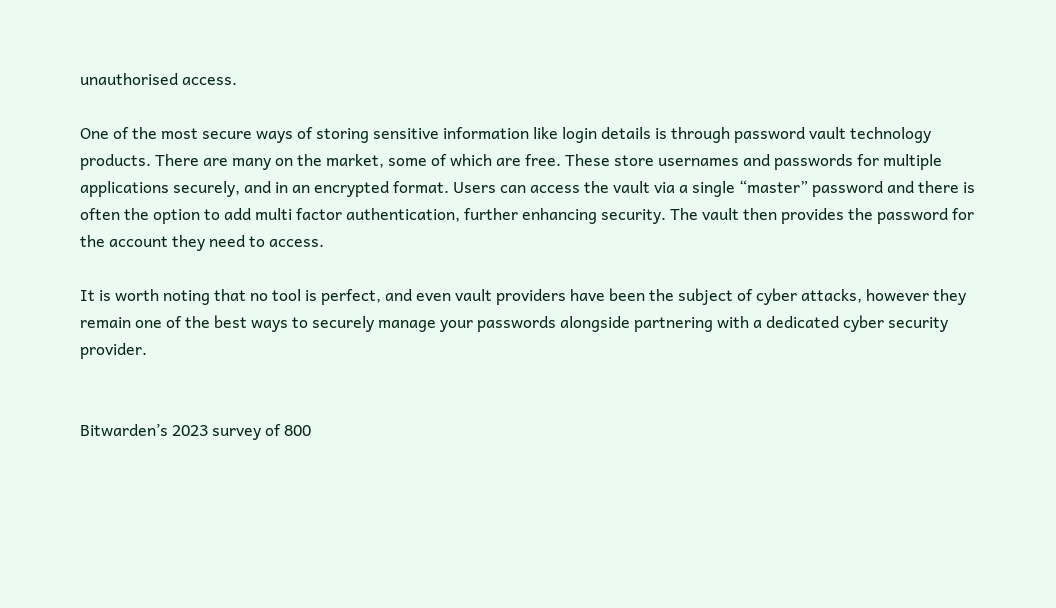unauthorised access.

One of the most secure ways of storing sensitive information like login details is through password vault technology products. There are many on the market, some of which are free. These store usernames and passwords for multiple applications securely, and in an encrypted format. Users can access the vault via a single “master” password and there is often the option to add multi factor authentication, further enhancing security. The vault then provides the password for the account they need to access.

It is worth noting that no tool is perfect, and even vault providers have been the subject of cyber attacks, however they remain one of the best ways to securely manage your passwords alongside partnering with a dedicated cyber security provider.


Bitwarden’s 2023 survey of 800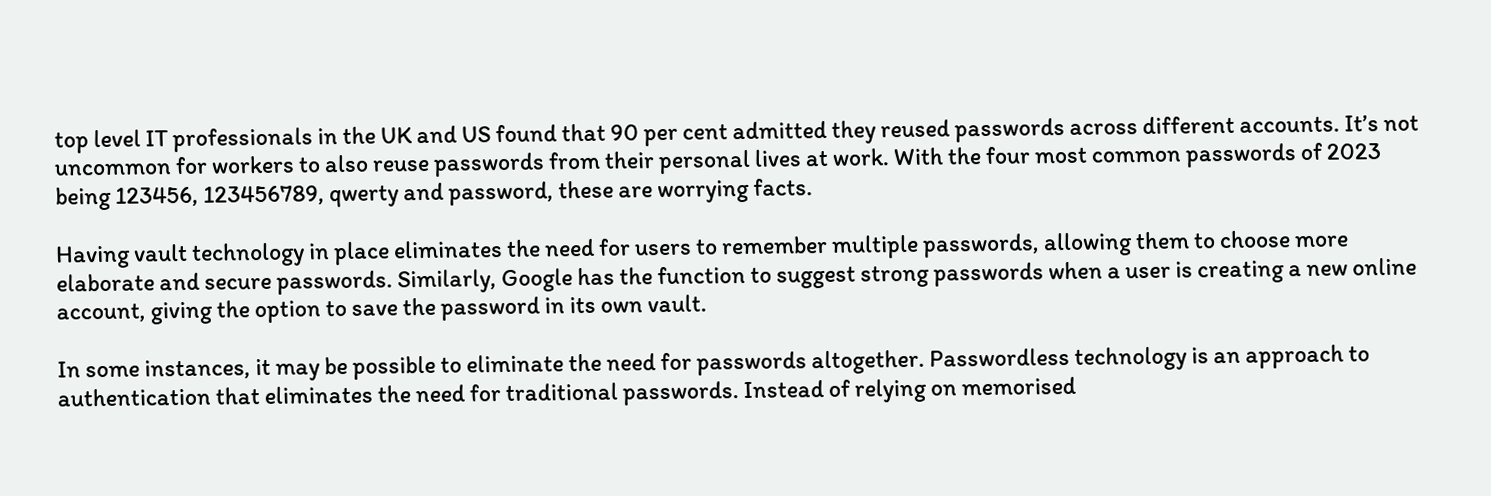top level IT professionals in the UK and US found that 90 per cent admitted they reused passwords across different accounts. It’s not uncommon for workers to also reuse passwords from their personal lives at work. With the four most common passwords of 2023 being 123456, 123456789, qwerty and password, these are worrying facts.

Having vault technology in place eliminates the need for users to remember multiple passwords, allowing them to choose more elaborate and secure passwords. Similarly, Google has the function to suggest strong passwords when a user is creating a new online account, giving the option to save the password in its own vault.

In some instances, it may be possible to eliminate the need for passwords altogether. Passwordless technology is an approach to authentication that eliminates the need for traditional passwords. Instead of relying on memorised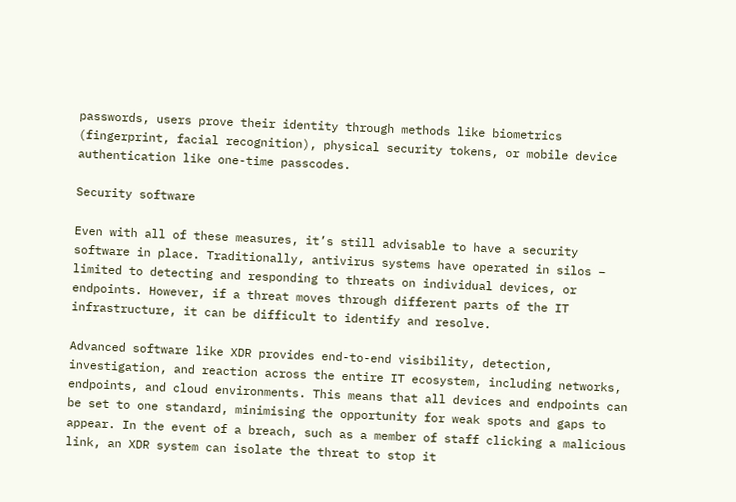passwords, users prove their identity through methods like biometrics (fingerprint, facial recognition), physical security tokens, or mobile device authentication like one-time passcodes.

Security software

Even with all of these measures, it’s still advisable to have a security software in place. Traditionally, antivirus systems have operated in silos – limited to detecting and responding to threats on individual devices, or endpoints. However, if a threat moves through different parts of the IT infrastructure, it can be difficult to identify and resolve.

Advanced software like XDR provides end-to-end visibility, detection, investigation, and reaction across the entire IT ecosystem, including networks, endpoints, and cloud environments. This means that all devices and endpoints can be set to one standard, minimising the opportunity for weak spots and gaps to appear. In the event of a breach, such as a member of staff clicking a malicious link, an XDR system can isolate the threat to stop it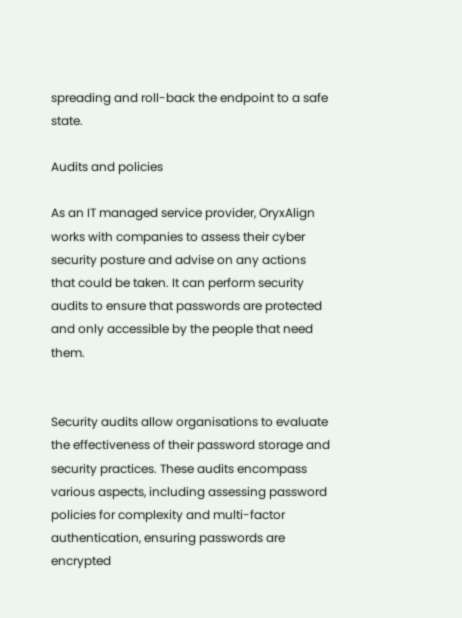spreading and roll-back the endpoint to a safe state.

Audits and policies

As an IT managed service provider, OryxAlign works with companies to assess their cyber security posture and advise on any actions that could be taken. It can perform security audits to ensure that passwords are protected and only accessible by the people that need them.


Security audits allow organisations to evaluate the effectiveness of their password storage and security practices. These audits encompass various aspects, including assessing password policies for complexity and multi-factor authentication, ensuring passwords are encrypted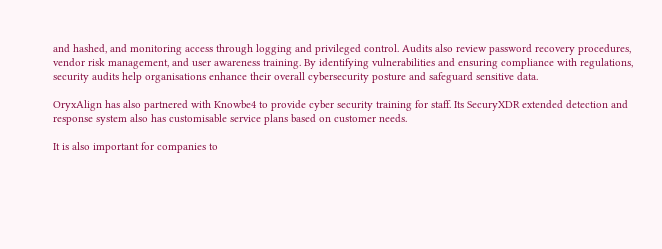and hashed, and monitoring access through logging and privileged control. Audits also review password recovery procedures, vendor risk management, and user awareness training. By identifying vulnerabilities and ensuring compliance with regulations, security audits help organisations enhance their overall cybersecurity posture and safeguard sensitive data.

OryxAlign has also partnered with Knowbe4 to provide cyber security training for staff. Its SecuryXDR extended detection and response system also has customisable service plans based on customer needs.

It is also important for companies to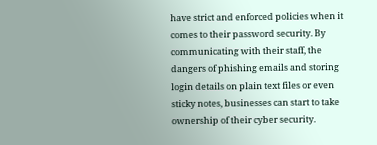have strict and enforced policies when it comes to their password security. By communicating with their staff, the dangers of phishing emails and storing login details on plain text files or even sticky notes, businesses can start to take ownership of their cyber security.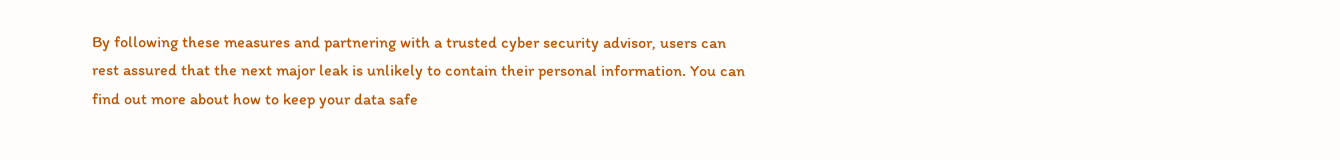By following these measures and partnering with a trusted cyber security advisor, users can rest assured that the next major leak is unlikely to contain their personal information. You can find out more about how to keep your data safe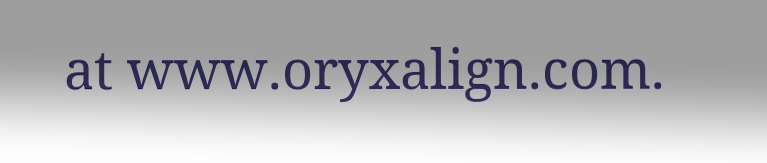at www.oryxalign.com.